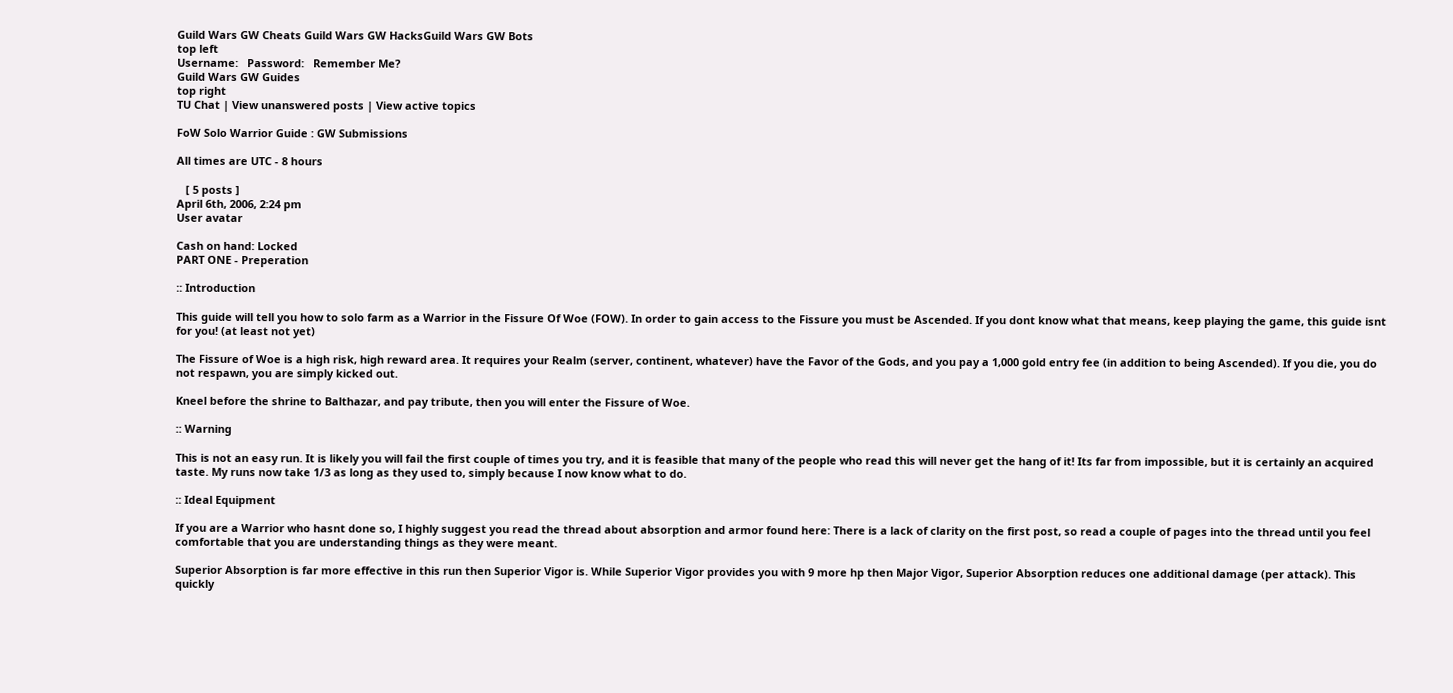Guild Wars GW Cheats Guild Wars GW HacksGuild Wars GW Bots
top left
Username:   Password:   Remember Me?
Guild Wars GW Guides
top right
TU Chat | View unanswered posts | View active topics

FoW Solo Warrior Guide : GW Submissions

All times are UTC - 8 hours

   [ 5 posts ]
April 6th, 2006, 2:24 pm
User avatar

Cash on hand: Locked
PART ONE - Preperation

:: Introduction

This guide will tell you how to solo farm as a Warrior in the Fissure Of Woe (FOW). In order to gain access to the Fissure you must be Ascended. If you dont know what that means, keep playing the game, this guide isnt for you! (at least not yet)

The Fissure of Woe is a high risk, high reward area. It requires your Realm (server, continent, whatever) have the Favor of the Gods, and you pay a 1,000 gold entry fee (in addition to being Ascended). If you die, you do not respawn, you are simply kicked out.

Kneel before the shrine to Balthazar, and pay tribute, then you will enter the Fissure of Woe.

:: Warning

This is not an easy run. It is likely you will fail the first couple of times you try, and it is feasible that many of the people who read this will never get the hang of it! Its far from impossible, but it is certainly an acquired taste. My runs now take 1/3 as long as they used to, simply because I now know what to do.

:: Ideal Equipment

If you are a Warrior who hasnt done so, I highly suggest you read the thread about absorption and armor found here: There is a lack of clarity on the first post, so read a couple of pages into the thread until you feel comfortable that you are understanding things as they were meant.

Superior Absorption is far more effective in this run then Superior Vigor is. While Superior Vigor provides you with 9 more hp then Major Vigor, Superior Absorption reduces one additional damage (per attack). This quickly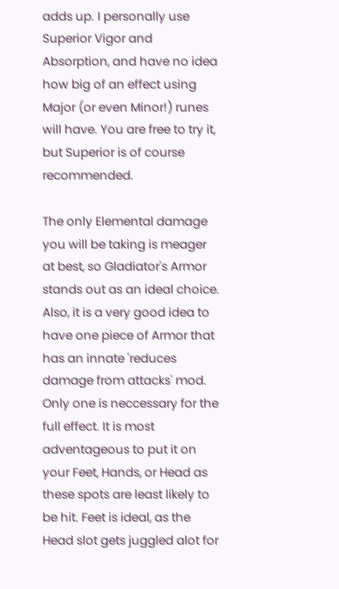adds up. I personally use Superior Vigor and Absorption, and have no idea how big of an effect using Major (or even Minor!) runes will have. You are free to try it, but Superior is of course recommended.

The only Elemental damage you will be taking is meager at best, so Gladiator's Armor stands out as an ideal choice. Also, it is a very good idea to have one piece of Armor that has an innate 'reduces damage from attacks' mod. Only one is neccessary for the full effect. It is most adventageous to put it on your Feet, Hands, or Head as these spots are least likely to be hit. Feet is ideal, as the Head slot gets juggled alot for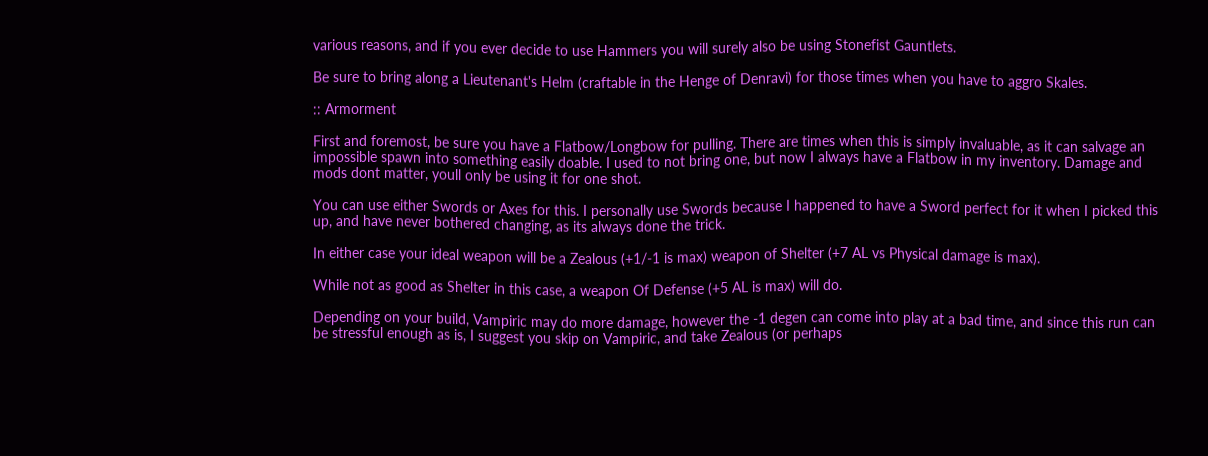various reasons, and if you ever decide to use Hammers you will surely also be using Stonefist Gauntlets.

Be sure to bring along a Lieutenant's Helm (craftable in the Henge of Denravi) for those times when you have to aggro Skales.

:: Armorment

First and foremost, be sure you have a Flatbow/Longbow for pulling. There are times when this is simply invaluable, as it can salvage an impossible spawn into something easily doable. I used to not bring one, but now I always have a Flatbow in my inventory. Damage and mods dont matter, youll only be using it for one shot.

You can use either Swords or Axes for this. I personally use Swords because I happened to have a Sword perfect for it when I picked this up, and have never bothered changing, as its always done the trick.

In either case your ideal weapon will be a Zealous (+1/-1 is max) weapon of Shelter (+7 AL vs Physical damage is max).

While not as good as Shelter in this case, a weapon Of Defense (+5 AL is max) will do.

Depending on your build, Vampiric may do more damage, however the -1 degen can come into play at a bad time, and since this run can be stressful enough as is, I suggest you skip on Vampiric, and take Zealous (or perhaps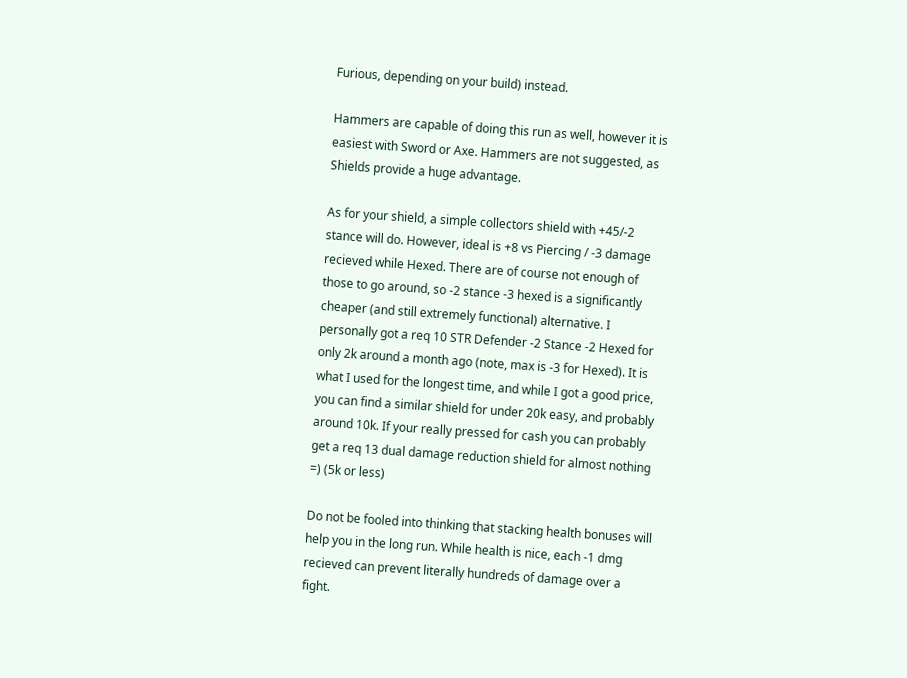Furious, depending on your build) instead.

Hammers are capable of doing this run as well, however it is easiest with Sword or Axe. Hammers are not suggested, as Shields provide a huge advantage.

As for your shield, a simple collectors shield with +45/-2 stance will do. However, ideal is +8 vs Piercing / -3 damage recieved while Hexed. There are of course not enough of those to go around, so -2 stance -3 hexed is a significantly cheaper (and still extremely functional) alternative. I personally got a req 10 STR Defender -2 Stance -2 Hexed for only 2k around a month ago (note, max is -3 for Hexed). It is what I used for the longest time, and while I got a good price, you can find a similar shield for under 20k easy, and probably around 10k. If your really pressed for cash you can probably get a req 13 dual damage reduction shield for almost nothing =) (5k or less)

Do not be fooled into thinking that stacking health bonuses will help you in the long run. While health is nice, each -1 dmg recieved can prevent literally hundreds of damage over a fight.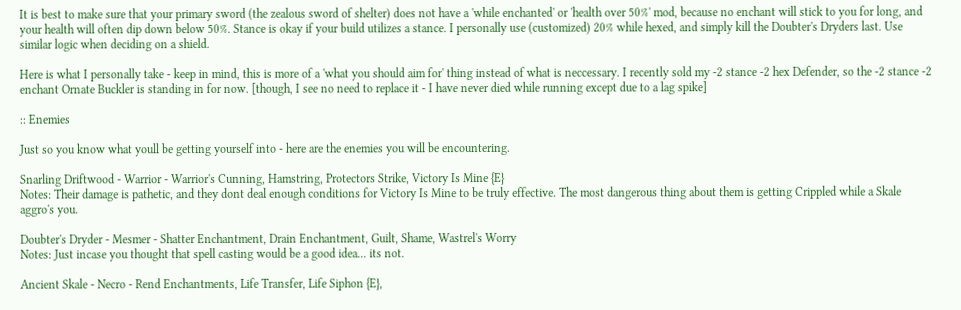It is best to make sure that your primary sword (the zealous sword of shelter) does not have a 'while enchanted' or 'health over 50%' mod, because no enchant will stick to you for long, and your health will often dip down below 50%. Stance is okay if your build utilizes a stance. I personally use (customized) 20% while hexed, and simply kill the Doubter's Dryders last. Use similar logic when deciding on a shield.

Here is what I personally take - keep in mind, this is more of a 'what you should aim for' thing instead of what is neccessary. I recently sold my -2 stance -2 hex Defender, so the -2 stance -2 enchant Ornate Buckler is standing in for now. [though, I see no need to replace it - I have never died while running except due to a lag spike]

:: Enemies

Just so you know what youll be getting yourself into - here are the enemies you will be encountering.

Snarling Driftwood - Warrior - Warrior's Cunning, Hamstring, Protectors Strike, Victory Is Mine {E}
Notes: Their damage is pathetic, and they dont deal enough conditions for Victory Is Mine to be truly effective. The most dangerous thing about them is getting Crippled while a Skale aggro's you.

Doubter's Dryder - Mesmer - Shatter Enchantment, Drain Enchantment, Guilt, Shame, Wastrel's Worry
Notes: Just incase you thought that spell casting would be a good idea... its not.

Ancient Skale - Necro - Rend Enchantments, Life Transfer, Life Siphon {E},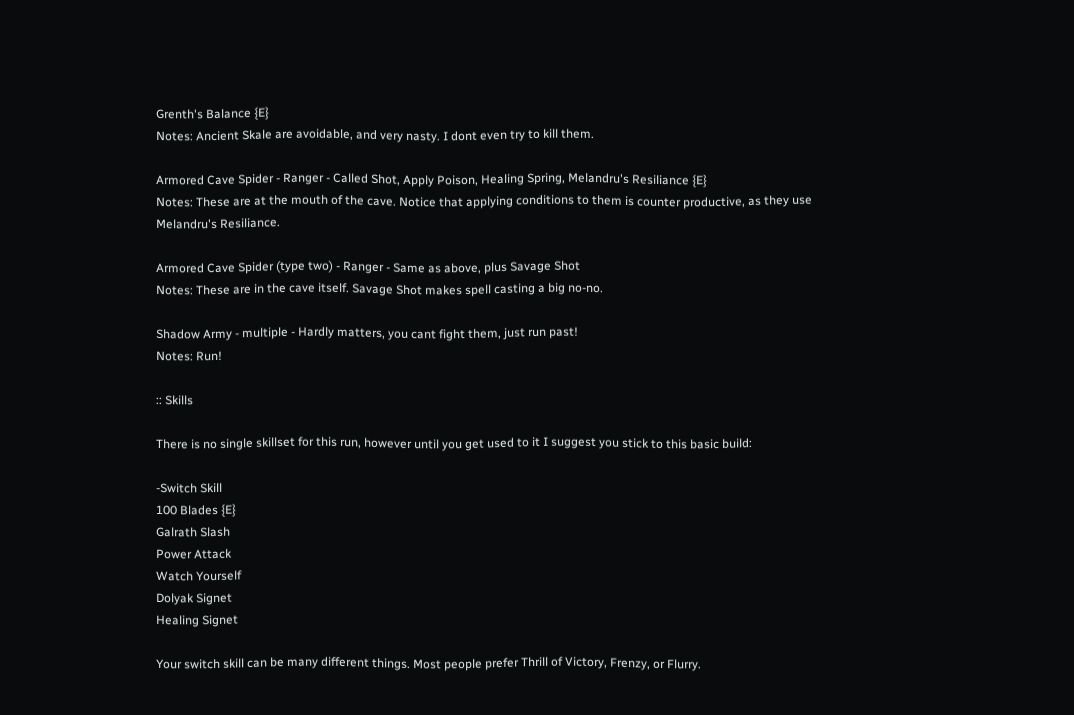Grenth's Balance {E}
Notes: Ancient Skale are avoidable, and very nasty. I dont even try to kill them.

Armored Cave Spider - Ranger - Called Shot, Apply Poison, Healing Spring, Melandru's Resiliance {E}
Notes: These are at the mouth of the cave. Notice that applying conditions to them is counter productive, as they use Melandru's Resiliance.

Armored Cave Spider (type two) - Ranger - Same as above, plus Savage Shot
Notes: These are in the cave itself. Savage Shot makes spell casting a big no-no.

Shadow Army - multiple - Hardly matters, you cant fight them, just run past!
Notes: Run!

:: Skills

There is no single skillset for this run, however until you get used to it I suggest you stick to this basic build:

-Switch Skill
100 Blades {E}
Galrath Slash
Power Attack
Watch Yourself
Dolyak Signet
Healing Signet

Your switch skill can be many different things. Most people prefer Thrill of Victory, Frenzy, or Flurry.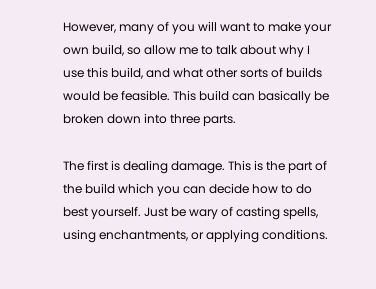However, many of you will want to make your own build, so allow me to talk about why I use this build, and what other sorts of builds would be feasible. This build can basically be broken down into three parts.

The first is dealing damage. This is the part of the build which you can decide how to do best yourself. Just be wary of casting spells, using enchantments, or applying conditions.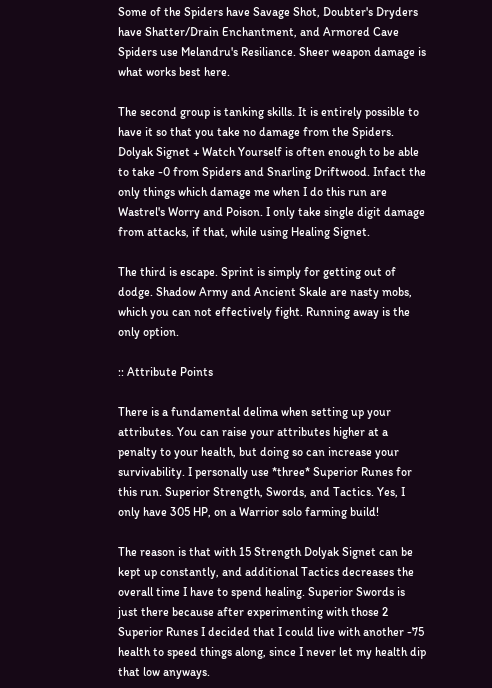Some of the Spiders have Savage Shot, Doubter's Dryders have Shatter/Drain Enchantment, and Armored Cave Spiders use Melandru's Resiliance. Sheer weapon damage is what works best here.

The second group is tanking skills. It is entirely possible to have it so that you take no damage from the Spiders. Dolyak Signet + Watch Yourself is often enough to be able to take -0 from Spiders and Snarling Driftwood. Infact the only things which damage me when I do this run are Wastrel's Worry and Poison. I only take single digit damage from attacks, if that, while using Healing Signet.

The third is escape. Sprint is simply for getting out of dodge. Shadow Army and Ancient Skale are nasty mobs, which you can not effectively fight. Running away is the only option.

:: Attribute Points

There is a fundamental delima when setting up your attributes. You can raise your attributes higher at a penalty to your health, but doing so can increase your survivability. I personally use *three* Superior Runes for this run. Superior Strength, Swords, and Tactics. Yes, I only have 305 HP, on a Warrior solo farming build!

The reason is that with 15 Strength Dolyak Signet can be kept up constantly, and additional Tactics decreases the overall time I have to spend healing. Superior Swords is just there because after experimenting with those 2 Superior Runes I decided that I could live with another -75 health to speed things along, since I never let my health dip that low anyways.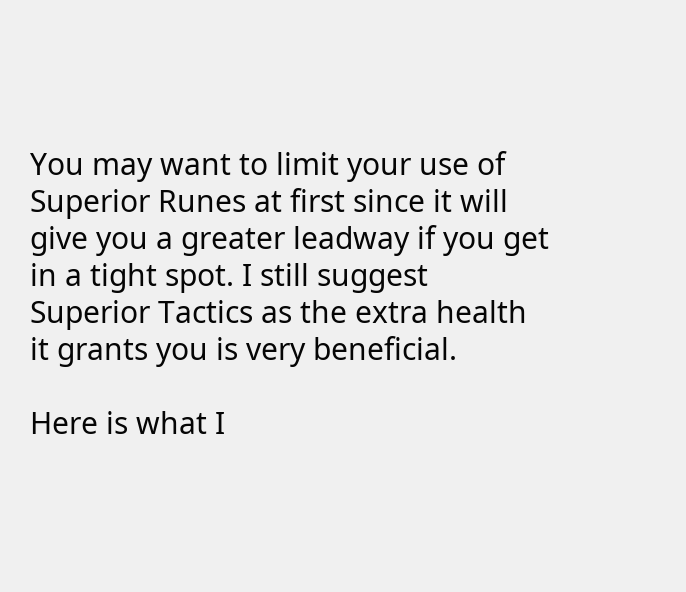You may want to limit your use of Superior Runes at first since it will give you a greater leadway if you get in a tight spot. I still suggest Superior Tactics as the extra health it grants you is very beneficial.

Here is what I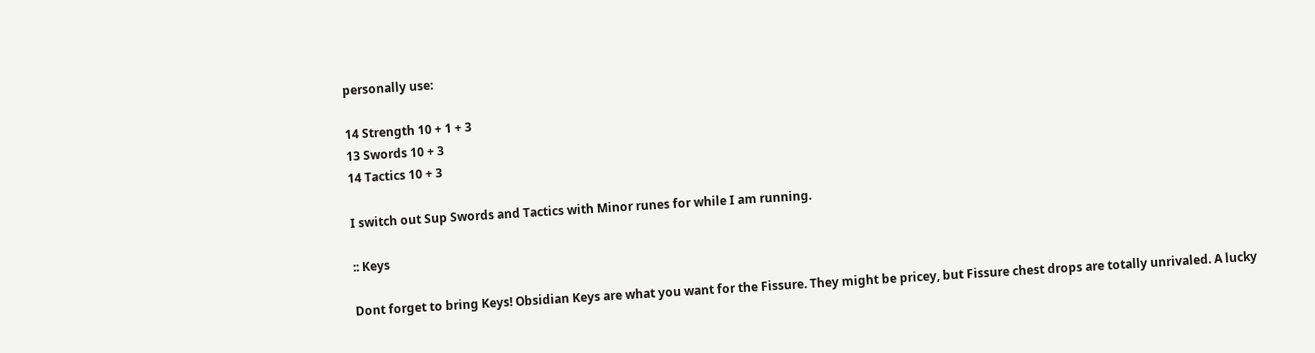personally use:

14 Strength 10 + 1 + 3
13 Swords 10 + 3
14 Tactics 10 + 3

I switch out Sup Swords and Tactics with Minor runes for while I am running.

:: Keys

Dont forget to bring Keys! Obsidian Keys are what you want for the Fissure. They might be pricey, but Fissure chest drops are totally unrivaled. A lucky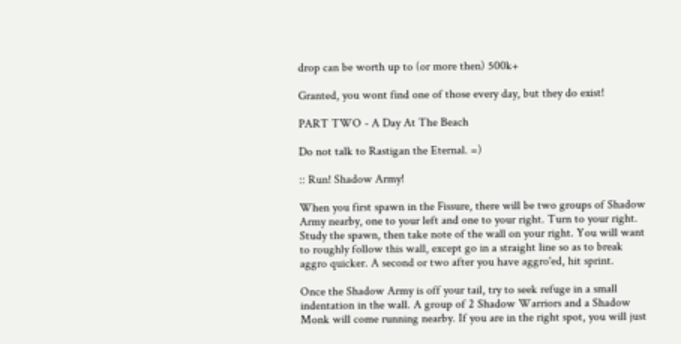drop can be worth up to (or more then) 500k+

Granted, you wont find one of those every day, but they do exist!

PART TWO - A Day At The Beach

Do not talk to Rastigan the Eternal. =)

:: Run! Shadow Army!

When you first spawn in the Fissure, there will be two groups of Shadow Army nearby, one to your left and one to your right. Turn to your right. Study the spawn, then take note of the wall on your right. You will want to roughly follow this wall, except go in a straight line so as to break aggro quicker. A second or two after you have aggro'ed, hit sprint.

Once the Shadow Army is off your tail, try to seek refuge in a small indentation in the wall. A group of 2 Shadow Warriors and a Shadow Monk will come running nearby. If you are in the right spot, you will just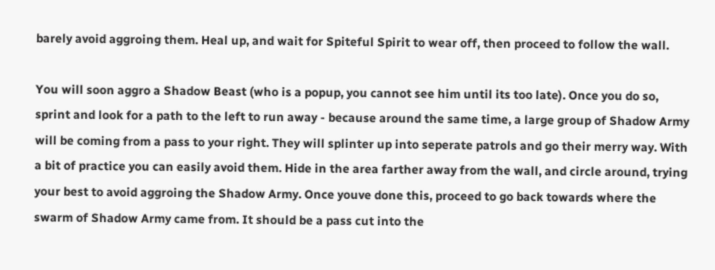barely avoid aggroing them. Heal up, and wait for Spiteful Spirit to wear off, then proceed to follow the wall.

You will soon aggro a Shadow Beast (who is a popup, you cannot see him until its too late). Once you do so, sprint and look for a path to the left to run away - because around the same time, a large group of Shadow Army will be coming from a pass to your right. They will splinter up into seperate patrols and go their merry way. With a bit of practice you can easily avoid them. Hide in the area farther away from the wall, and circle around, trying your best to avoid aggroing the Shadow Army. Once youve done this, proceed to go back towards where the swarm of Shadow Army came from. It should be a pass cut into the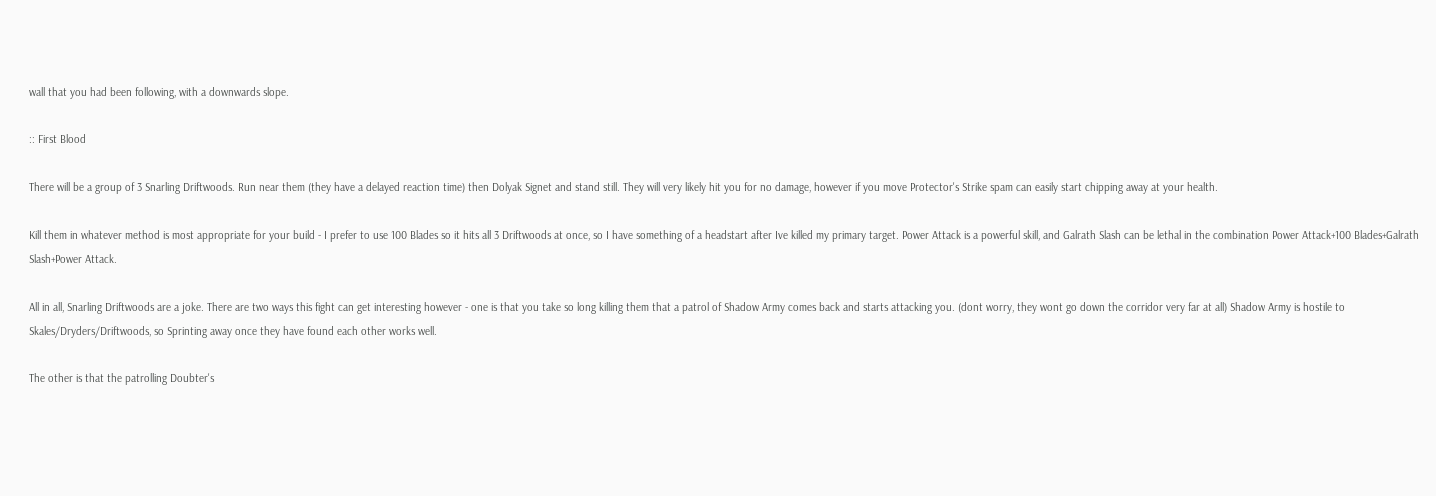wall that you had been following, with a downwards slope.

:: First Blood

There will be a group of 3 Snarling Driftwoods. Run near them (they have a delayed reaction time) then Dolyak Signet and stand still. They will very likely hit you for no damage, however if you move Protector's Strike spam can easily start chipping away at your health.

Kill them in whatever method is most appropriate for your build - I prefer to use 100 Blades so it hits all 3 Driftwoods at once, so I have something of a headstart after Ive killed my primary target. Power Attack is a powerful skill, and Galrath Slash can be lethal in the combination Power Attack+100 Blades+Galrath Slash+Power Attack.

All in all, Snarling Driftwoods are a joke. There are two ways this fight can get interesting however - one is that you take so long killing them that a patrol of Shadow Army comes back and starts attacking you. (dont worry, they wont go down the corridor very far at all) Shadow Army is hostile to Skales/Dryders/Driftwoods, so Sprinting away once they have found each other works well.

The other is that the patrolling Doubter's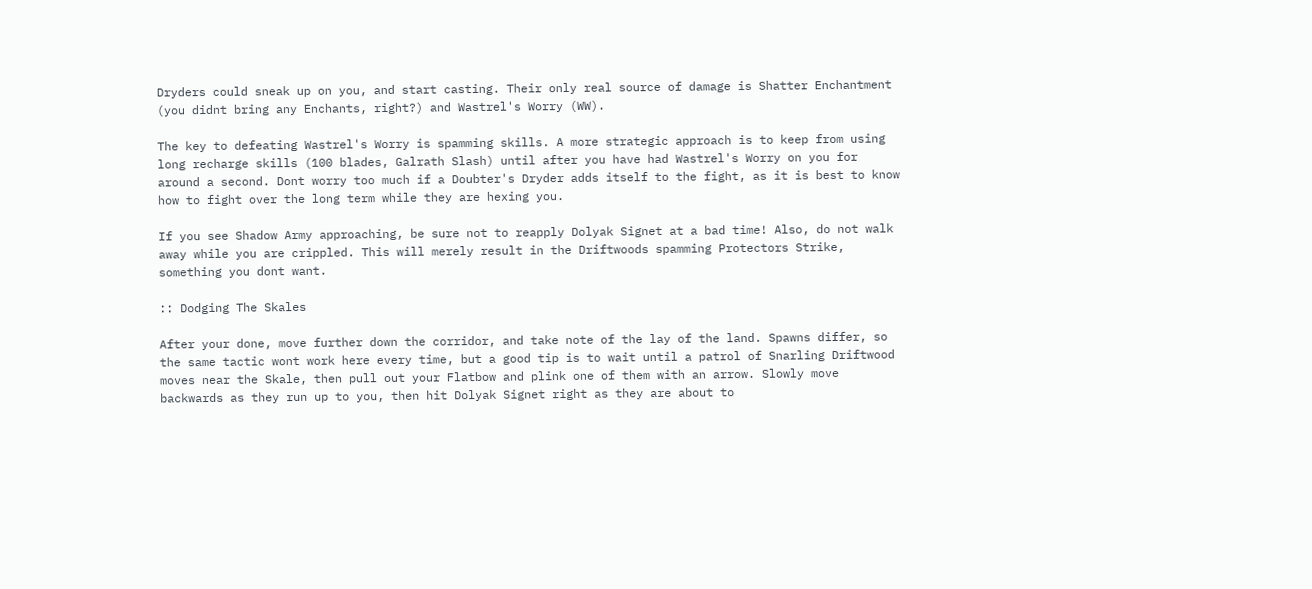Dryders could sneak up on you, and start casting. Their only real source of damage is Shatter Enchantment (you didnt bring any Enchants, right?) and Wastrel's Worry (WW).

The key to defeating Wastrel's Worry is spamming skills. A more strategic approach is to keep from using long recharge skills (100 blades, Galrath Slash) until after you have had Wastrel's Worry on you for around a second. Dont worry too much if a Doubter's Dryder adds itself to the fight, as it is best to know how to fight over the long term while they are hexing you.

If you see Shadow Army approaching, be sure not to reapply Dolyak Signet at a bad time! Also, do not walk away while you are crippled. This will merely result in the Driftwoods spamming Protectors Strike, something you dont want.

:: Dodging The Skales

After your done, move further down the corridor, and take note of the lay of the land. Spawns differ, so the same tactic wont work here every time, but a good tip is to wait until a patrol of Snarling Driftwood moves near the Skale, then pull out your Flatbow and plink one of them with an arrow. Slowly move backwards as they run up to you, then hit Dolyak Signet right as they are about to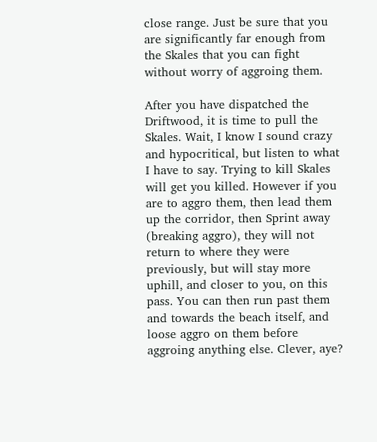close range. Just be sure that you are significantly far enough from the Skales that you can fight without worry of aggroing them.

After you have dispatched the Driftwood, it is time to pull the Skales. Wait, I know I sound crazy and hypocritical, but listen to what I have to say. Trying to kill Skales will get you killed. However if you are to aggro them, then lead them up the corridor, then Sprint away (breaking aggro), they will not return to where they were previously, but will stay more uphill, and closer to you, on this pass. You can then run past them and towards the beach itself, and loose aggro on them before aggroing anything else. Clever, aye?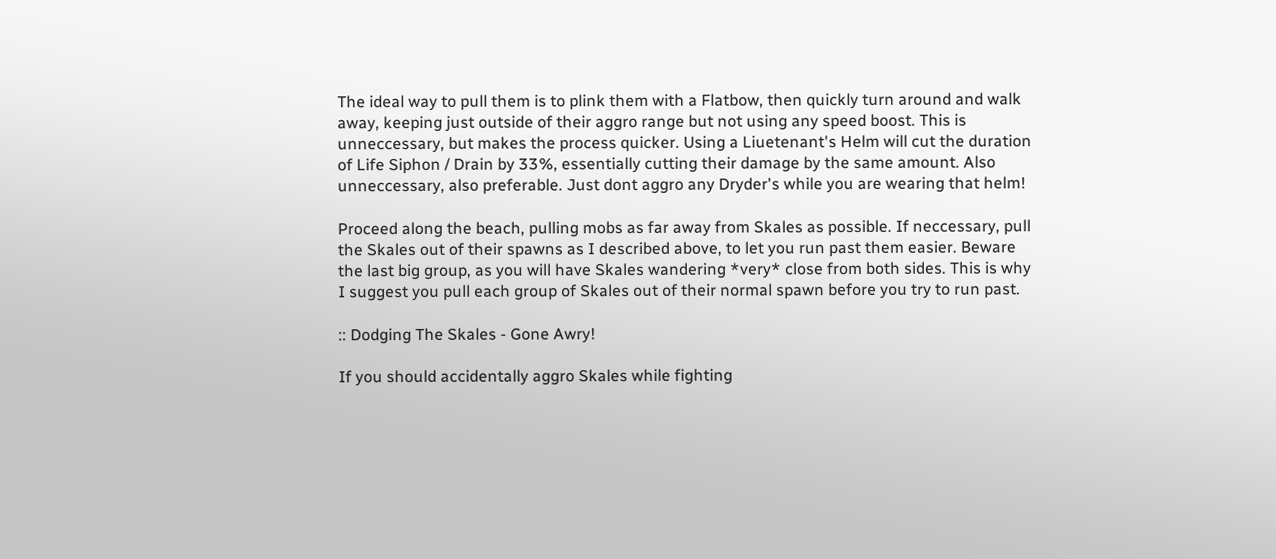The ideal way to pull them is to plink them with a Flatbow, then quickly turn around and walk away, keeping just outside of their aggro range but not using any speed boost. This is unneccessary, but makes the process quicker. Using a Liuetenant's Helm will cut the duration of Life Siphon / Drain by 33%, essentially cutting their damage by the same amount. Also unneccessary, also preferable. Just dont aggro any Dryder's while you are wearing that helm!

Proceed along the beach, pulling mobs as far away from Skales as possible. If neccessary, pull the Skales out of their spawns as I described above, to let you run past them easier. Beware the last big group, as you will have Skales wandering *very* close from both sides. This is why I suggest you pull each group of Skales out of their normal spawn before you try to run past.

:: Dodging The Skales - Gone Awry!

If you should accidentally aggro Skales while fighting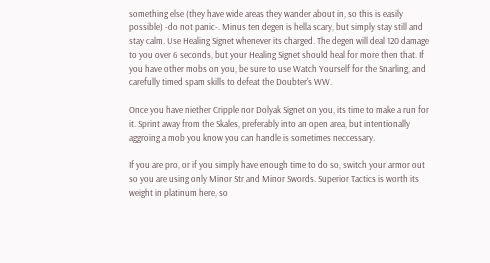something else (they have wide areas they wander about in, so this is easily possible) -do not panic-. Minus ten degen is hella scary, but simply stay still and stay calm. Use Healing Signet whenever its charged. The degen will deal 120 damage to you over 6 seconds, but your Healing Signet should heal for more then that. If you have other mobs on you, be sure to use Watch Yourself for the Snarling, and carefully timed spam skills to defeat the Doubter's WW.

Once you have niether Cripple nor Dolyak Signet on you, its time to make a run for it. Sprint away from the Skales, preferably into an open area, but intentionally aggroing a mob you know you can handle is sometimes neccessary.

If you are pro, or if you simply have enough time to do so, switch your armor out so you are using only Minor Str and Minor Swords. Superior Tactics is worth its weight in platinum here, so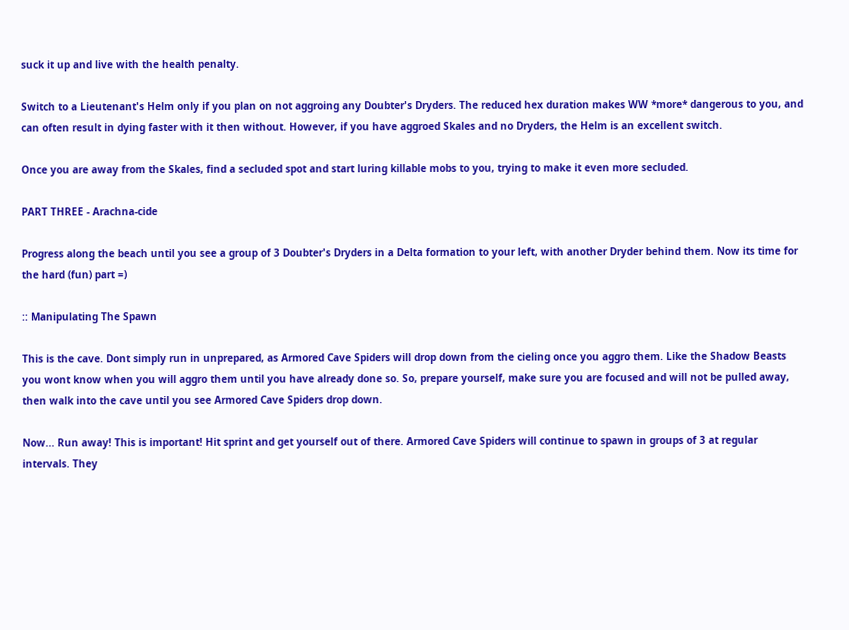suck it up and live with the health penalty.

Switch to a Lieutenant's Helm only if you plan on not aggroing any Doubter's Dryders. The reduced hex duration makes WW *more* dangerous to you, and can often result in dying faster with it then without. However, if you have aggroed Skales and no Dryders, the Helm is an excellent switch.

Once you are away from the Skales, find a secluded spot and start luring killable mobs to you, trying to make it even more secluded.

PART THREE - Arachna-cide

Progress along the beach until you see a group of 3 Doubter's Dryders in a Delta formation to your left, with another Dryder behind them. Now its time for the hard (fun) part =)

:: Manipulating The Spawn

This is the cave. Dont simply run in unprepared, as Armored Cave Spiders will drop down from the cieling once you aggro them. Like the Shadow Beasts you wont know when you will aggro them until you have already done so. So, prepare yourself, make sure you are focused and will not be pulled away, then walk into the cave until you see Armored Cave Spiders drop down.

Now... Run away! This is important! Hit sprint and get yourself out of there. Armored Cave Spiders will continue to spawn in groups of 3 at regular intervals. They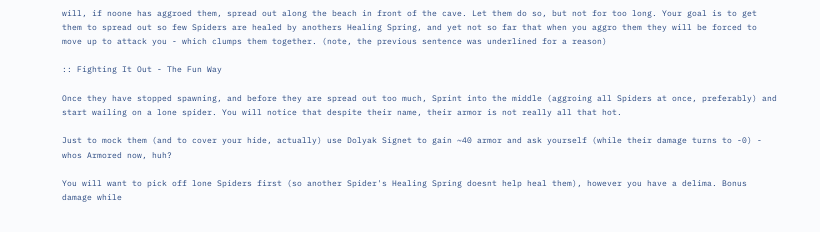will, if noone has aggroed them, spread out along the beach in front of the cave. Let them do so, but not for too long. Your goal is to get them to spread out so few Spiders are healed by anothers Healing Spring, and yet not so far that when you aggro them they will be forced to move up to attack you - which clumps them together. (note, the previous sentence was underlined for a reason)

:: Fighting It Out - The Fun Way

Once they have stopped spawning, and before they are spread out too much, Sprint into the middle (aggroing all Spiders at once, preferably) and start wailing on a lone spider. You will notice that despite their name, their armor is not really all that hot.

Just to mock them (and to cover your hide, actually) use Dolyak Signet to gain ~40 armor and ask yourself (while their damage turns to -0) - whos Armored now, huh?

You will want to pick off lone Spiders first (so another Spider's Healing Spring doesnt help heal them), however you have a delima. Bonus damage while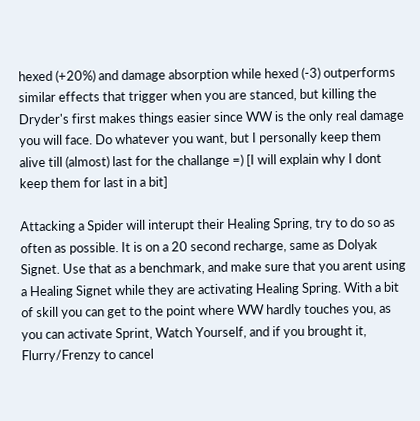hexed (+20%) and damage absorption while hexed (-3) outperforms similar effects that trigger when you are stanced, but killing the Dryder's first makes things easier since WW is the only real damage you will face. Do whatever you want, but I personally keep them alive till (almost) last for the challange =) [I will explain why I dont keep them for last in a bit]

Attacking a Spider will interupt their Healing Spring, try to do so as often as possible. It is on a 20 second recharge, same as Dolyak Signet. Use that as a benchmark, and make sure that you arent using a Healing Signet while they are activating Healing Spring. With a bit of skill you can get to the point where WW hardly touches you, as you can activate Sprint, Watch Yourself, and if you brought it, Flurry/Frenzy to cancel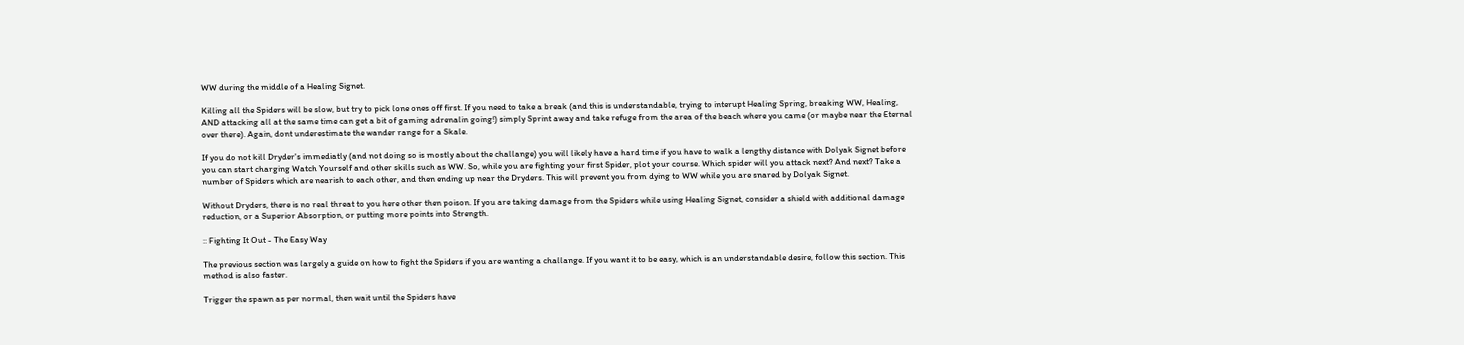WW during the middle of a Healing Signet.

Killing all the Spiders will be slow, but try to pick lone ones off first. If you need to take a break (and this is understandable, trying to interupt Healing Spring, breaking WW, Healing, AND attacking all at the same time can get a bit of gaming adrenalin going!) simply Sprint away and take refuge from the area of the beach where you came (or maybe near the Eternal over there). Again, dont underestimate the wander range for a Skale.

If you do not kill Dryder's immediatly (and not doing so is mostly about the challange) you will likely have a hard time if you have to walk a lengthy distance with Dolyak Signet before you can start charging Watch Yourself and other skills such as WW. So, while you are fighting your first Spider, plot your course. Which spider will you attack next? And next? Take a number of Spiders which are nearish to each other, and then ending up near the Dryders. This will prevent you from dying to WW while you are snared by Dolyak Signet.

Without Dryders, there is no real threat to you here other then poison. If you are taking damage from the Spiders while using Healing Signet, consider a shield with additional damage reduction, or a Superior Absorption, or putting more points into Strength.

:: Fighting It Out - The Easy Way

The previous section was largely a guide on how to fight the Spiders if you are wanting a challange. If you want it to be easy, which is an understandable desire, follow this section. This method is also faster.

Trigger the spawn as per normal, then wait until the Spiders have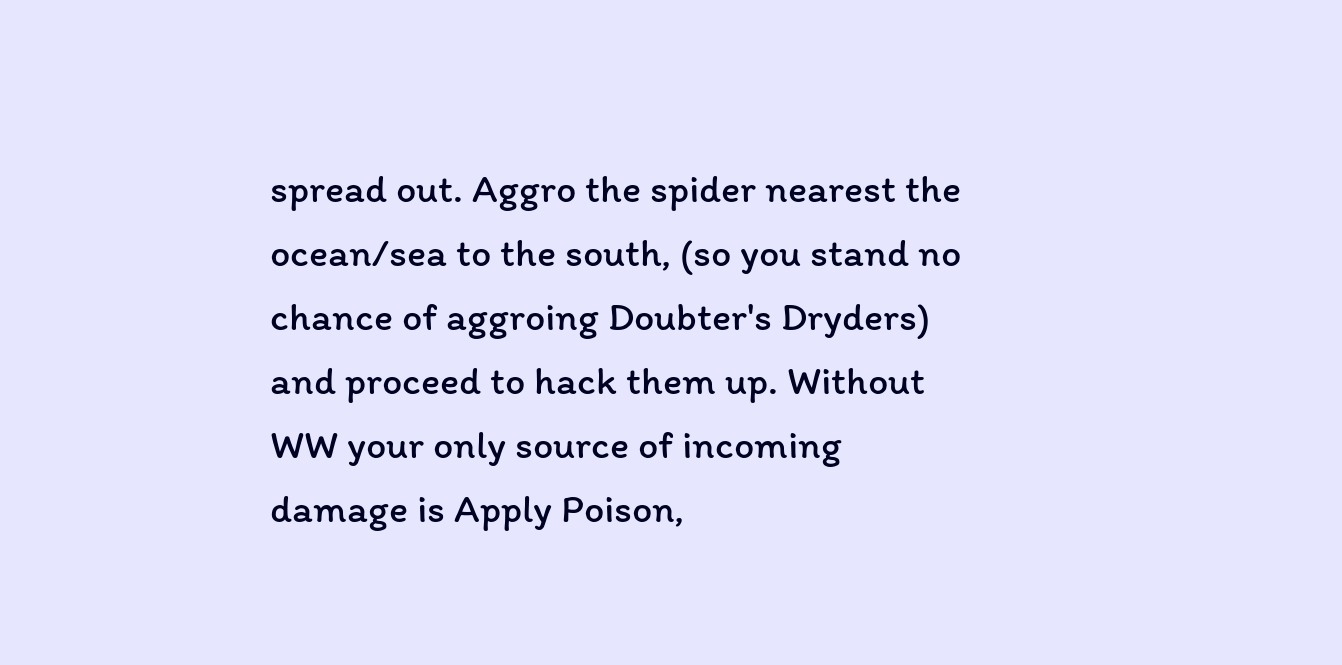spread out. Aggro the spider nearest the ocean/sea to the south, (so you stand no chance of aggroing Doubter's Dryders) and proceed to hack them up. Without WW your only source of incoming damage is Apply Poison,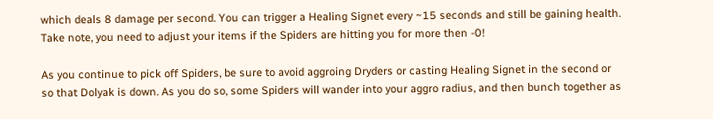which deals 8 damage per second. You can trigger a Healing Signet every ~15 seconds and still be gaining health. Take note, you need to adjust your items if the Spiders are hitting you for more then -0!

As you continue to pick off Spiders, be sure to avoid aggroing Dryders or casting Healing Signet in the second or so that Dolyak is down. As you do so, some Spiders will wander into your aggro radius, and then bunch together as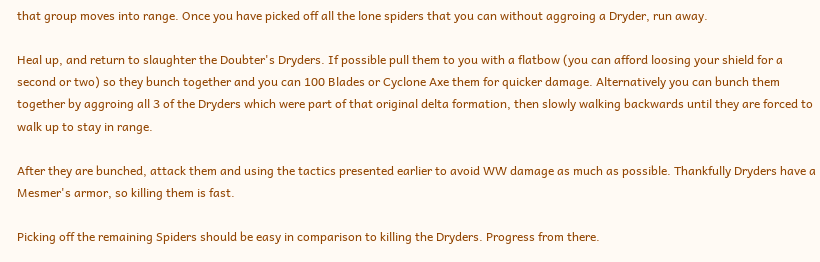that group moves into range. Once you have picked off all the lone spiders that you can without aggroing a Dryder, run away.

Heal up, and return to slaughter the Doubter's Dryders. If possible pull them to you with a flatbow (you can afford loosing your shield for a second or two) so they bunch together and you can 100 Blades or Cyclone Axe them for quicker damage. Alternatively you can bunch them together by aggroing all 3 of the Dryders which were part of that original delta formation, then slowly walking backwards until they are forced to walk up to stay in range.

After they are bunched, attack them and using the tactics presented earlier to avoid WW damage as much as possible. Thankfully Dryders have a Mesmer's armor, so killing them is fast.

Picking off the remaining Spiders should be easy in comparison to killing the Dryders. Progress from there.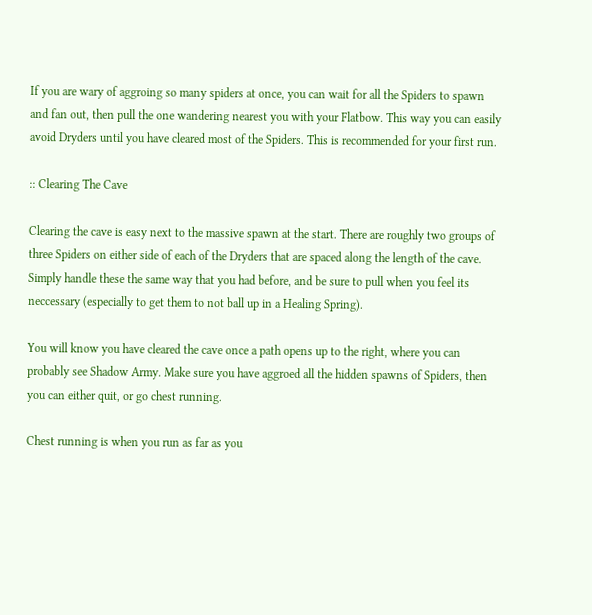If you are wary of aggroing so many spiders at once, you can wait for all the Spiders to spawn and fan out, then pull the one wandering nearest you with your Flatbow. This way you can easily avoid Dryders until you have cleared most of the Spiders. This is recommended for your first run.

:: Clearing The Cave

Clearing the cave is easy next to the massive spawn at the start. There are roughly two groups of three Spiders on either side of each of the Dryders that are spaced along the length of the cave. Simply handle these the same way that you had before, and be sure to pull when you feel its neccessary (especially to get them to not ball up in a Healing Spring).

You will know you have cleared the cave once a path opens up to the right, where you can probably see Shadow Army. Make sure you have aggroed all the hidden spawns of Spiders, then you can either quit, or go chest running.

Chest running is when you run as far as you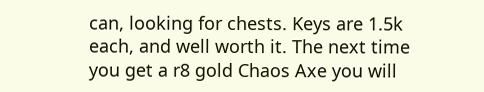can, looking for chests. Keys are 1.5k each, and well worth it. The next time you get a r8 gold Chaos Axe you will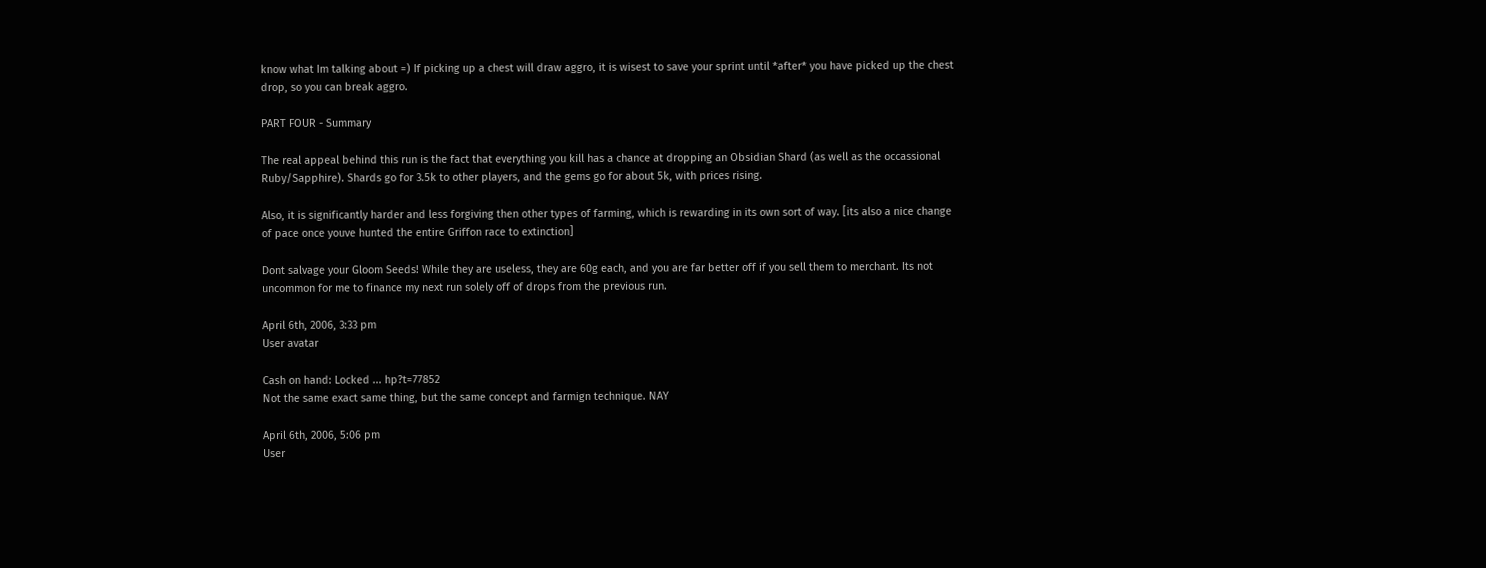know what Im talking about =) If picking up a chest will draw aggro, it is wisest to save your sprint until *after* you have picked up the chest drop, so you can break aggro.

PART FOUR - Summary

The real appeal behind this run is the fact that everything you kill has a chance at dropping an Obsidian Shard (as well as the occassional Ruby/Sapphire). Shards go for 3.5k to other players, and the gems go for about 5k, with prices rising.

Also, it is significantly harder and less forgiving then other types of farming, which is rewarding in its own sort of way. [its also a nice change of pace once youve hunted the entire Griffon race to extinction]

Dont salvage your Gloom Seeds! While they are useless, they are 60g each, and you are far better off if you sell them to merchant. Its not uncommon for me to finance my next run solely off of drops from the previous run.

April 6th, 2006, 3:33 pm
User avatar

Cash on hand: Locked ... hp?t=77852
Not the same exact same thing, but the same concept and farmign technique. NAY

April 6th, 2006, 5:06 pm
User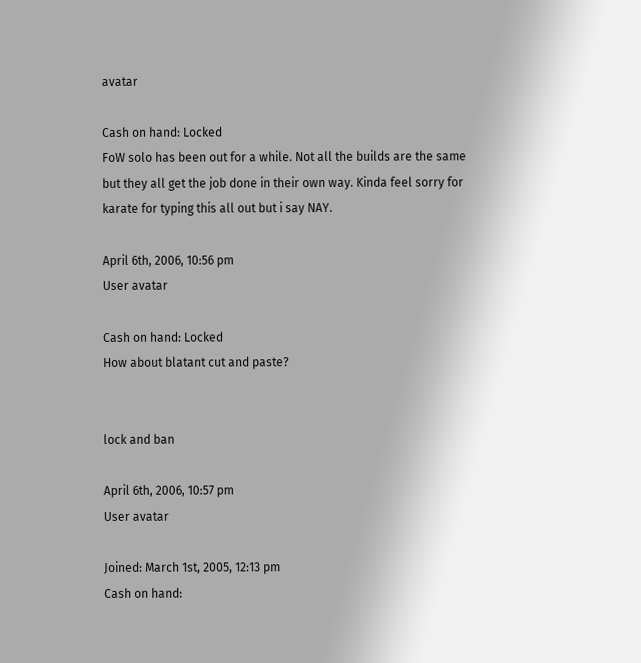avatar

Cash on hand: Locked
FoW solo has been out for a while. Not all the builds are the same but they all get the job done in their own way. Kinda feel sorry for karate for typing this all out but i say NAY.

April 6th, 2006, 10:56 pm
User avatar

Cash on hand: Locked
How about blatant cut and paste?


lock and ban

April 6th, 2006, 10:57 pm
User avatar

Joined: March 1st, 2005, 12:13 pm
Cash on hand: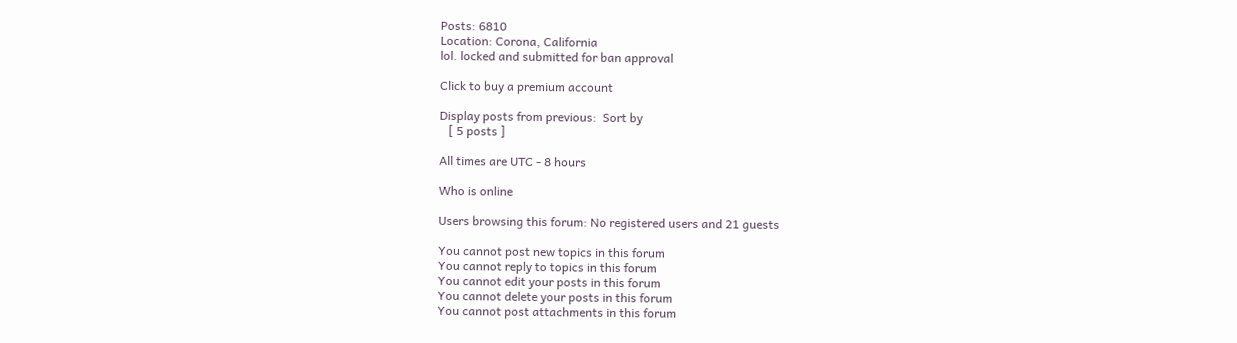Posts: 6810
Location: Corona, California
lol. locked and submitted for ban approval

Click to buy a premium account

Display posts from previous:  Sort by
   [ 5 posts ]

All times are UTC - 8 hours

Who is online

Users browsing this forum: No registered users and 21 guests

You cannot post new topics in this forum
You cannot reply to topics in this forum
You cannot edit your posts in this forum
You cannot delete your posts in this forum
You cannot post attachments in this forum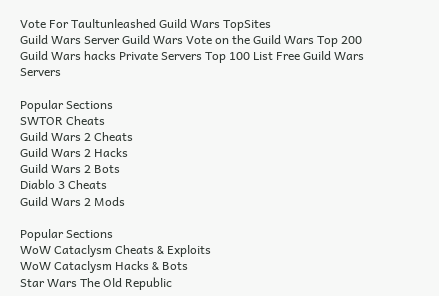Vote For Taultunleashed Guild Wars TopSites
Guild Wars Server Guild Wars Vote on the Guild Wars Top 200 Guild Wars hacks Private Servers Top 100 List Free Guild Wars Servers

Popular Sections
SWTOR Cheats
Guild Wars 2 Cheats
Guild Wars 2 Hacks
Guild Wars 2 Bots
Diablo 3 Cheats
Guild Wars 2 Mods

Popular Sections
WoW Cataclysm Cheats & Exploits
WoW Cataclysm Hacks & Bots
Star Wars The Old Republic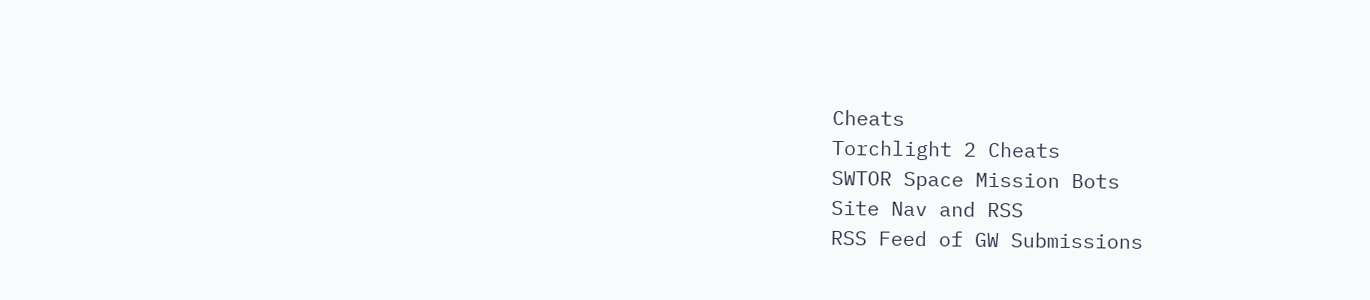Cheats
Torchlight 2 Cheats
SWTOR Space Mission Bots
Site Nav and RSS
RSS Feed of GW Submissions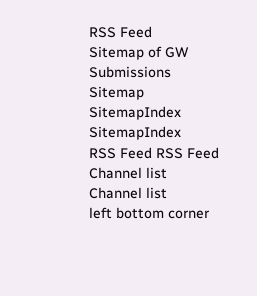RSS Feed
Sitemap of GW Submissions Sitemap
SitemapIndex SitemapIndex
RSS Feed RSS Feed
Channel list Channel list
left bottom corner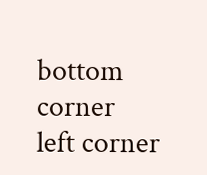bottom corner
left corner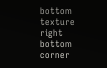bottom texture right bottom corner